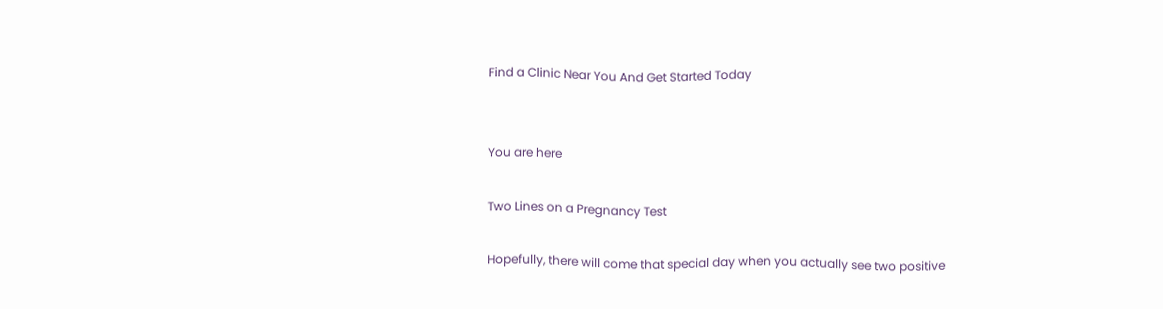Find a Clinic Near You And Get Started Today


You are here

Two Lines on a Pregnancy Test

Hopefully, there will come that special day when you actually see two positive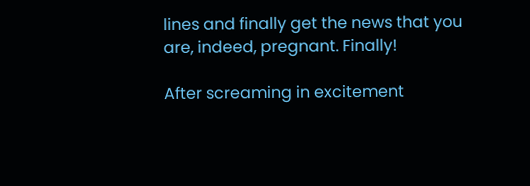lines and finally get the news that you are, indeed, pregnant. Finally!

After screaming in excitement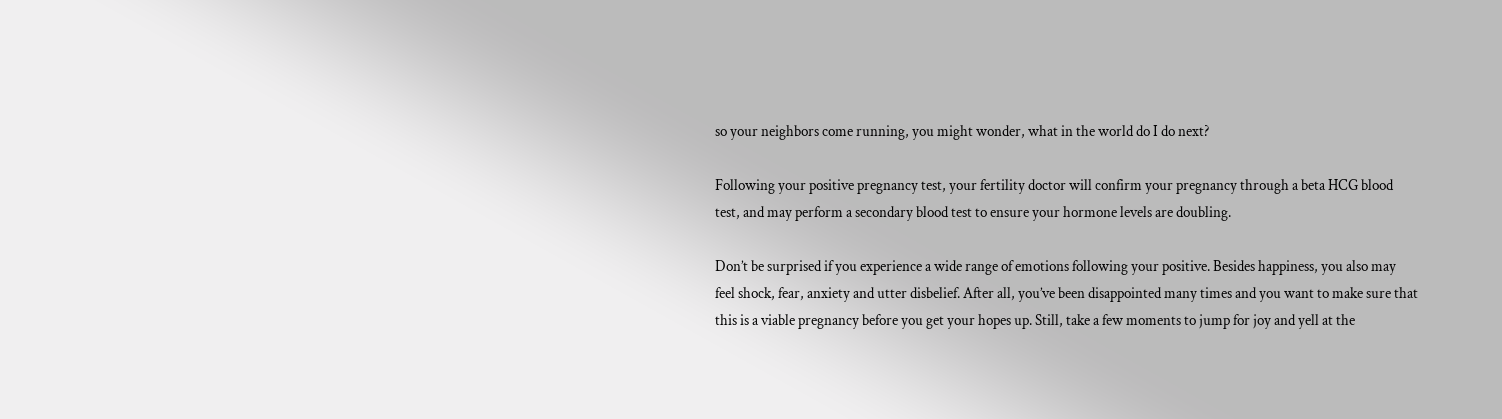so your neighbors come running, you might wonder, what in the world do I do next?

Following your positive pregnancy test, your fertility doctor will confirm your pregnancy through a beta HCG blood test, and may perform a secondary blood test to ensure your hormone levels are doubling.

Don’t be surprised if you experience a wide range of emotions following your positive. Besides happiness, you also may feel shock, fear, anxiety and utter disbelief. After all, you’ve been disappointed many times and you want to make sure that this is a viable pregnancy before you get your hopes up. Still, take a few moments to jump for joy and yell at the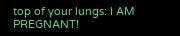top of your lungs: I AM PREGNANT!